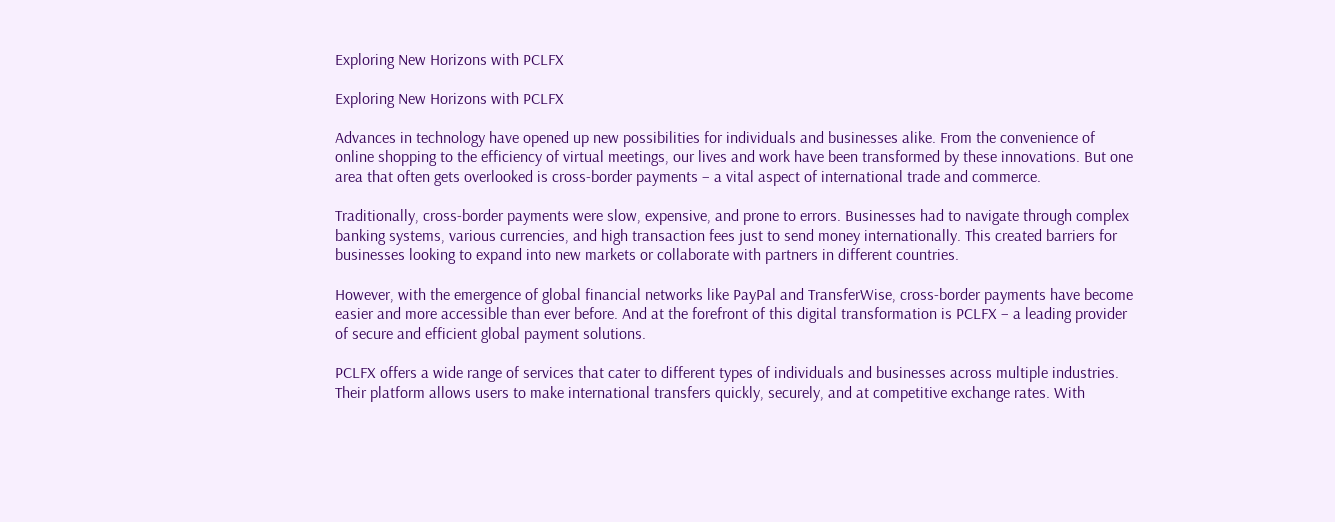Exploring New Horizons with PCLFX

Exploring New Horizons with PCLFX

Advances in technology have opened up new possibilities for individuals and businesses alike. From the convenience of online shopping to the efficiency of virtual meetings, our lives and work have been transformed by these innovations. But one area that often gets overlooked is cross-border payments – a vital aspect of international trade and commerce.

Traditionally, cross-border payments were slow, expensive, and prone to errors. Businesses had to navigate through complex banking systems, various currencies, and high transaction fees just to send money internationally. This created barriers for businesses looking to expand into new markets or collaborate with partners in different countries.

However, with the emergence of global financial networks like PayPal and TransferWise, cross-border payments have become easier and more accessible than ever before. And at the forefront of this digital transformation is PCLFX – a leading provider of secure and efficient global payment solutions.

PCLFX offers a wide range of services that cater to different types of individuals and businesses across multiple industries. Their platform allows users to make international transfers quickly, securely, and at competitive exchange rates. With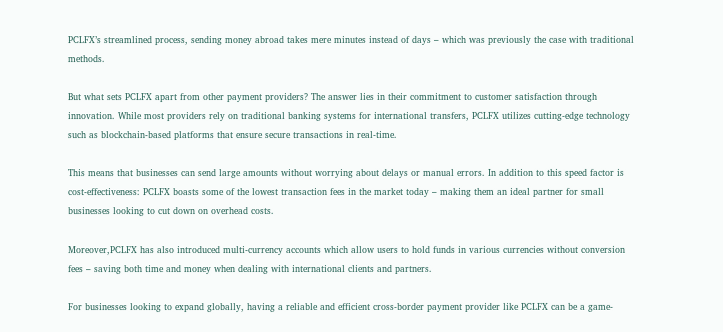PCLFX’s streamlined process, sending money abroad takes mere minutes instead of days – which was previously the case with traditional methods.

But what sets PCLFX apart from other payment providers? The answer lies in their commitment to customer satisfaction through innovation. While most providers rely on traditional banking systems for international transfers, PCLFX utilizes cutting-edge technology such as blockchain-based platforms that ensure secure transactions in real-time.

This means that businesses can send large amounts without worrying about delays or manual errors. In addition to this speed factor is cost-effectiveness: PCLFX boasts some of the lowest transaction fees in the market today – making them an ideal partner for small businesses looking to cut down on overhead costs.

Moreover,PCLFX has also introduced multi-currency accounts which allow users to hold funds in various currencies without conversion fees – saving both time and money when dealing with international clients and partners.

For businesses looking to expand globally, having a reliable and efficient cross-border payment provider like PCLFX can be a game-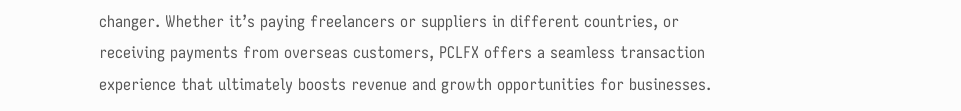changer. Whether it’s paying freelancers or suppliers in different countries, or receiving payments from overseas customers, PCLFX offers a seamless transaction experience that ultimately boosts revenue and growth opportunities for businesses.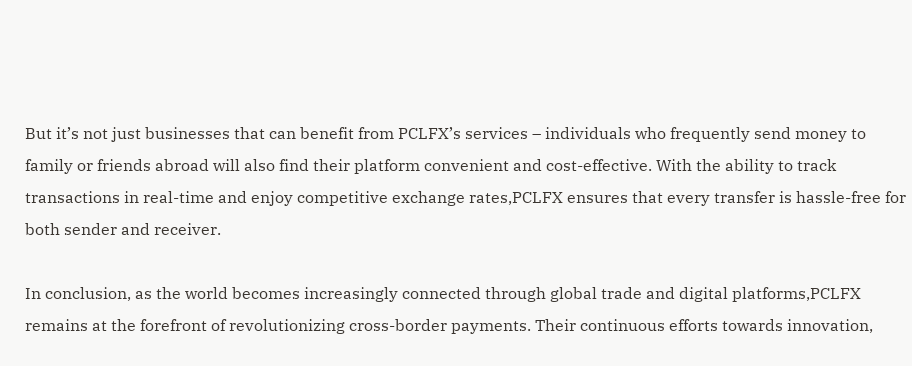But it’s not just businesses that can benefit from PCLFX’s services – individuals who frequently send money to family or friends abroad will also find their platform convenient and cost-effective. With the ability to track transactions in real-time and enjoy competitive exchange rates,PCLFX ensures that every transfer is hassle-free for both sender and receiver.

In conclusion, as the world becomes increasingly connected through global trade and digital platforms,PCLFX remains at the forefront of revolutionizing cross-border payments. Their continuous efforts towards innovation,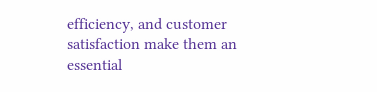efficiency, and customer satisfaction make them an essential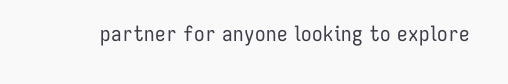partner for anyone looking to explore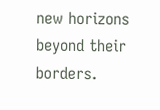new horizons beyond their borders.